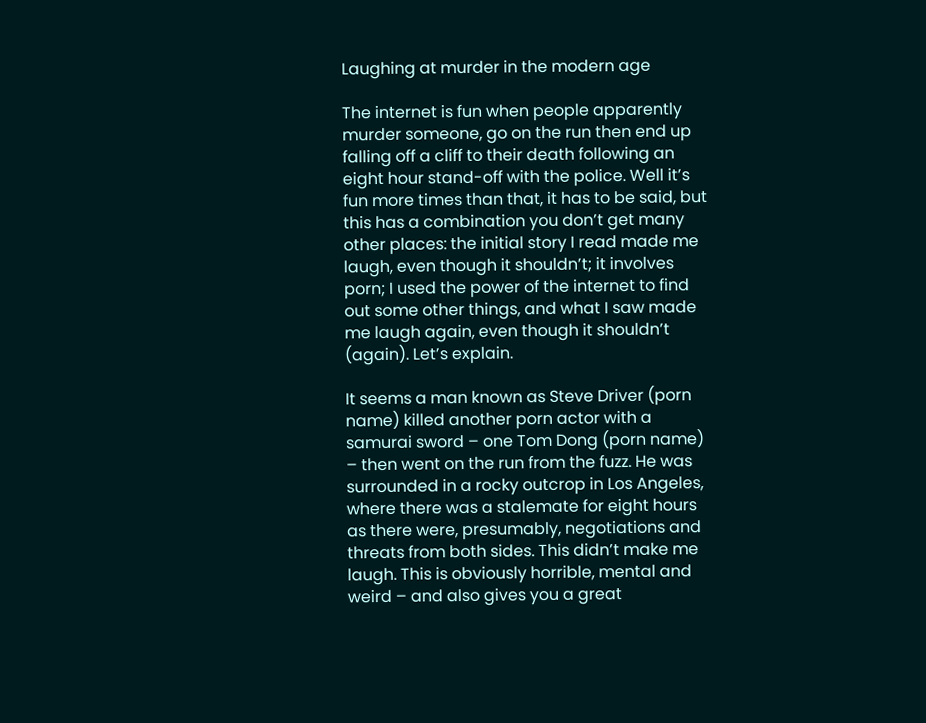Laughing at murder in the modern age

The internet is fun when people apparently murder someone, go on the run then end up falling off a cliff to their death following an eight hour stand-off with the police. Well it’s fun more times than that, it has to be said, but this has a combination you don’t get many other places: the initial story I read made me laugh, even though it shouldn’t; it involves porn; I used the power of the internet to find out some other things, and what I saw made me laugh again, even though it shouldn’t (again). Let’s explain.

It seems a man known as Steve Driver (porn name) killed another porn actor with a samurai sword – one Tom Dong (porn name) – then went on the run from the fuzz. He was surrounded in a rocky outcrop in Los Angeles, where there was a stalemate for eight hours as there were, presumably, negotiations and threats from both sides. This didn’t make me laugh. This is obviously horrible, mental and weird – and also gives you a great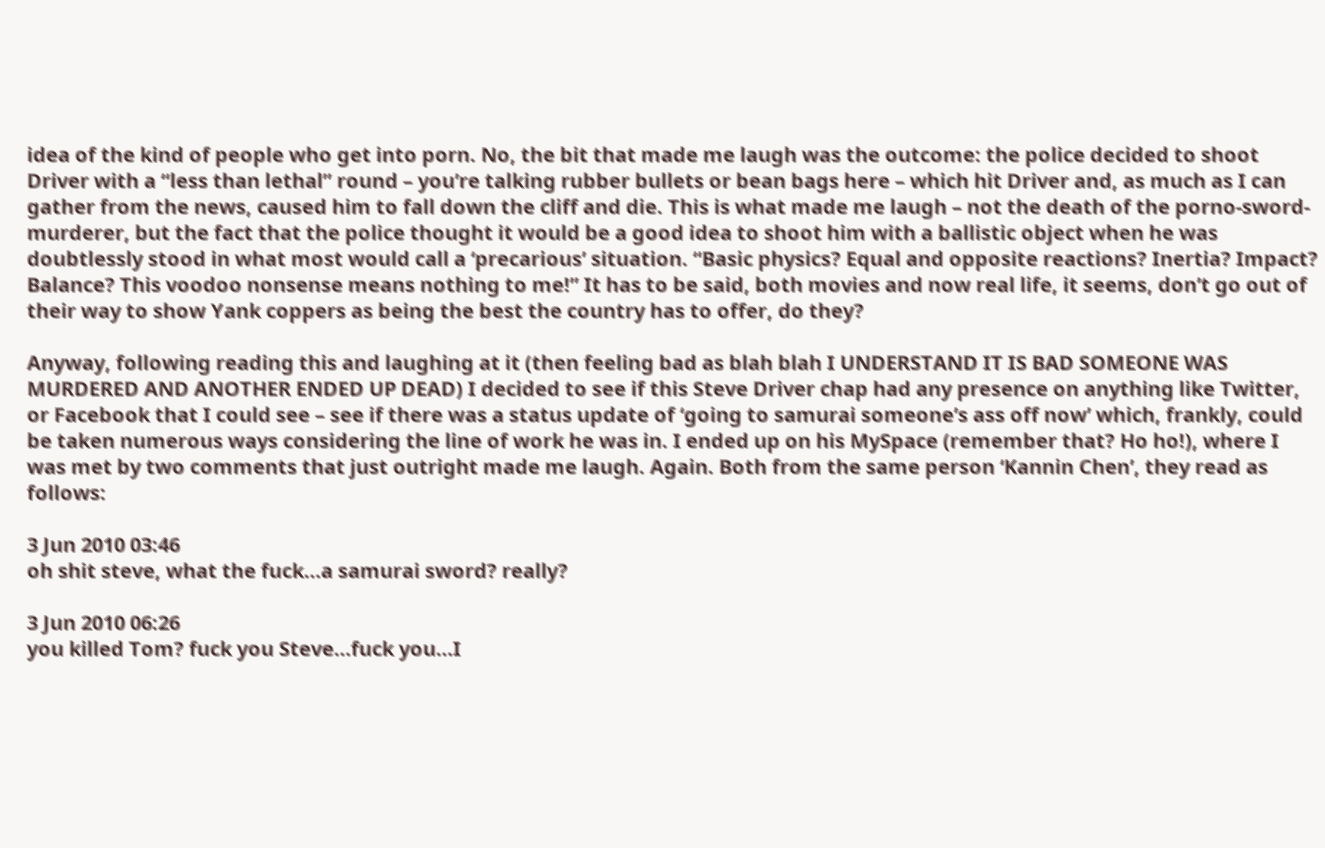idea of the kind of people who get into porn. No, the bit that made me laugh was the outcome: the police decided to shoot Driver with a “less than lethal” round – you’re talking rubber bullets or bean bags here – which hit Driver and, as much as I can gather from the news, caused him to fall down the cliff and die. This is what made me laugh – not the death of the porno-sword-murderer, but the fact that the police thought it would be a good idea to shoot him with a ballistic object when he was doubtlessly stood in what most would call a ‘precarious’ situation. “Basic physics? Equal and opposite reactions? Inertia? Impact? Balance? This voodoo nonsense means nothing to me!” It has to be said, both movies and now real life, it seems, don’t go out of their way to show Yank coppers as being the best the country has to offer, do they?

Anyway, following reading this and laughing at it (then feeling bad as blah blah I UNDERSTAND IT IS BAD SOMEONE WAS MURDERED AND ANOTHER ENDED UP DEAD) I decided to see if this Steve Driver chap had any presence on anything like Twitter, or Facebook that I could see – see if there was a status update of ‘going to samurai someone’s ass off now’ which, frankly, could be taken numerous ways considering the line of work he was in. I ended up on his MySpace (remember that? Ho ho!), where I was met by two comments that just outright made me laugh. Again. Both from the same person ‘Kannin Chen’, they read as follows:

3 Jun 2010 03:46
oh shit steve, what the fuck…a samurai sword? really?

3 Jun 2010 06:26
you killed Tom? fuck you Steve…fuck you…I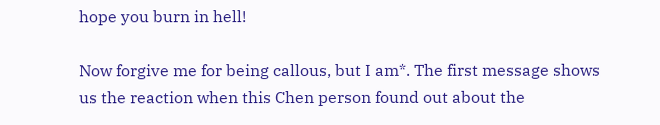hope you burn in hell!

Now forgive me for being callous, but I am*. The first message shows us the reaction when this Chen person found out about the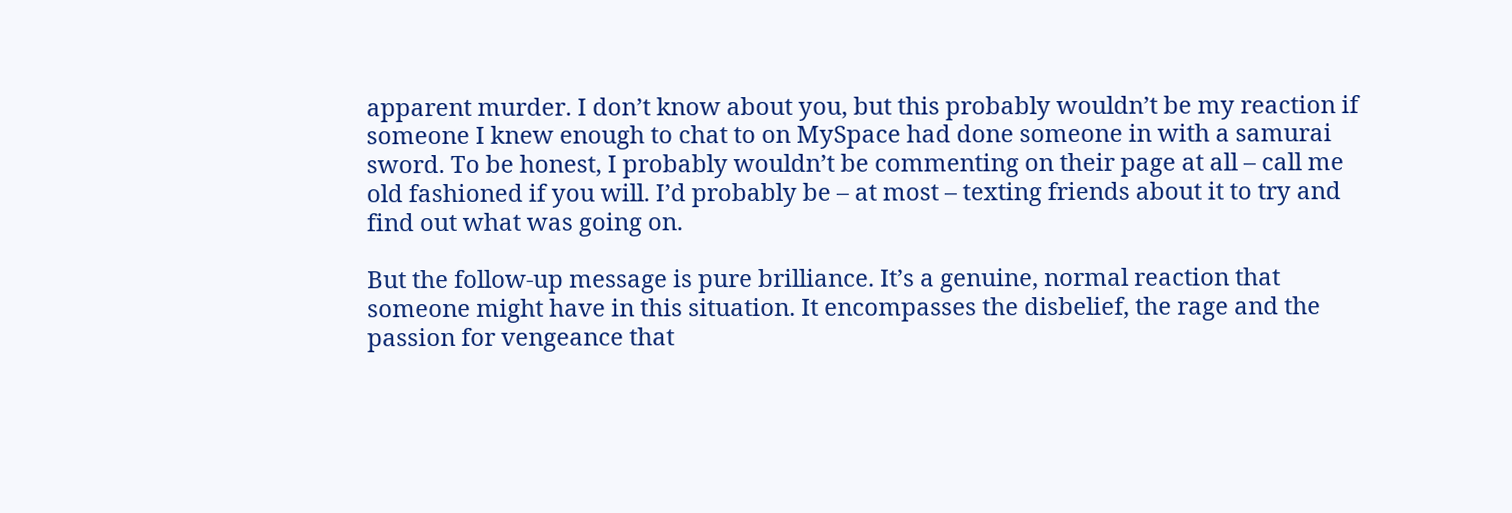apparent murder. I don’t know about you, but this probably wouldn’t be my reaction if someone I knew enough to chat to on MySpace had done someone in with a samurai sword. To be honest, I probably wouldn’t be commenting on their page at all – call me old fashioned if you will. I’d probably be – at most – texting friends about it to try and find out what was going on.

But the follow-up message is pure brilliance. It’s a genuine, normal reaction that someone might have in this situation. It encompasses the disbelief, the rage and the passion for vengeance that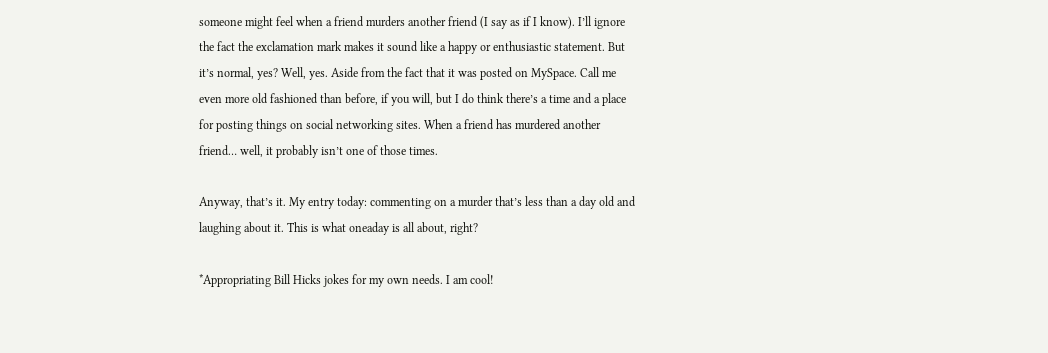someone might feel when a friend murders another friend (I say as if I know). I’ll ignore the fact the exclamation mark makes it sound like a happy or enthusiastic statement. But it’s normal, yes? Well, yes. Aside from the fact that it was posted on MySpace. Call me even more old fashioned than before, if you will, but I do think there’s a time and a place for posting things on social networking sites. When a friend has murdered another friend… well, it probably isn’t one of those times.

Anyway, that’s it. My entry today: commenting on a murder that’s less than a day old and laughing about it. This is what oneaday is all about, right?

*Appropriating Bill Hicks jokes for my own needs. I am cool!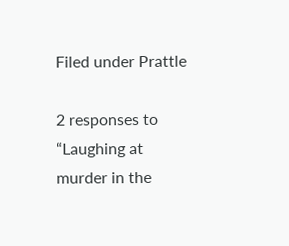Filed under Prattle

2 responses to “Laughing at murder in the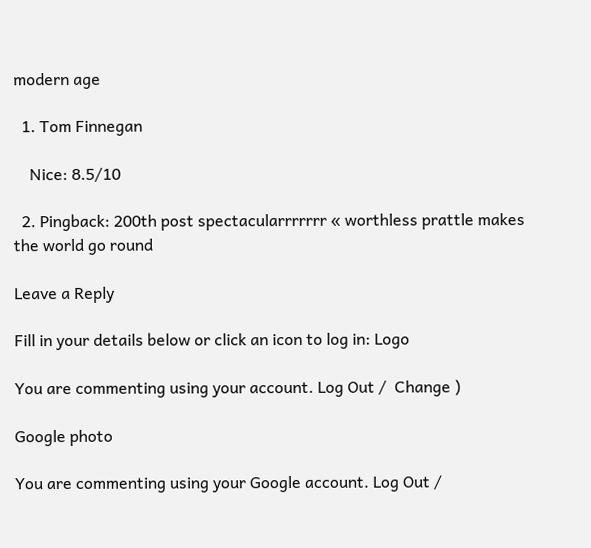modern age

  1. Tom Finnegan

    Nice: 8.5/10

  2. Pingback: 200th post spectacularrrrrrr « worthless prattle makes the world go round

Leave a Reply

Fill in your details below or click an icon to log in: Logo

You are commenting using your account. Log Out /  Change )

Google photo

You are commenting using your Google account. Log Out /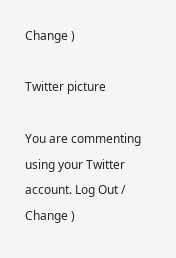Change )

Twitter picture

You are commenting using your Twitter account. Log Out /  Change )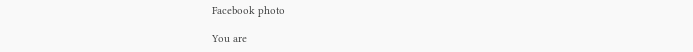Facebook photo

You are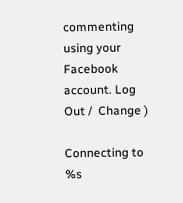commenting using your Facebook account. Log Out /  Change )

Connecting to %s